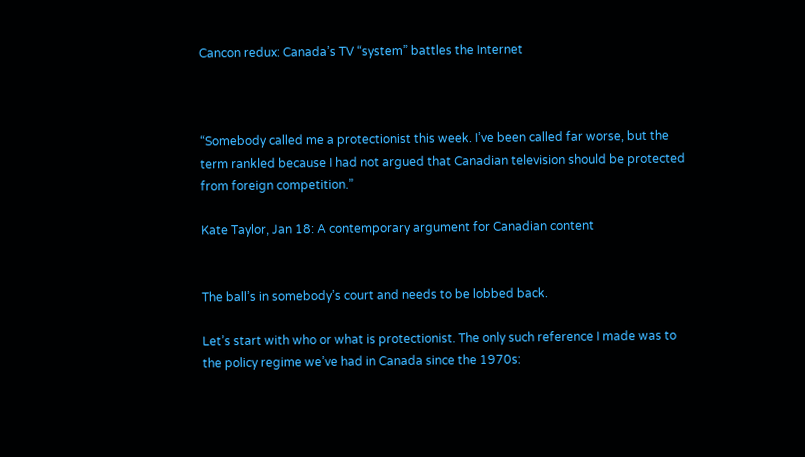Cancon redux: Canada’s TV “system” battles the Internet



“Somebody called me a protectionist this week. I’ve been called far worse, but the term rankled because I had not argued that Canadian television should be protected from foreign competition.”

Kate Taylor, Jan 18: A contemporary argument for Canadian content


The ball’s in somebody’s court and needs to be lobbed back.

Let’s start with who or what is protectionist. The only such reference I made was to the policy regime we’ve had in Canada since the 1970s: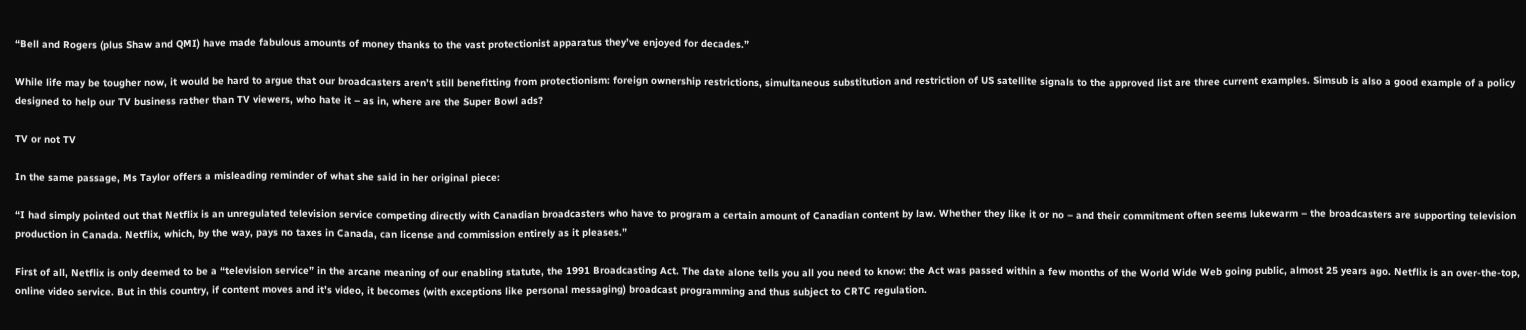“Bell and Rogers (plus Shaw and QMI) have made fabulous amounts of money thanks to the vast protectionist apparatus they’ve enjoyed for decades.”

While life may be tougher now, it would be hard to argue that our broadcasters aren’t still benefitting from protectionism: foreign ownership restrictions, simultaneous substitution and restriction of US satellite signals to the approved list are three current examples. Simsub is also a good example of a policy designed to help our TV business rather than TV viewers, who hate it – as in, where are the Super Bowl ads?

TV or not TV

In the same passage, Ms Taylor offers a misleading reminder of what she said in her original piece:

“I had simply pointed out that Netflix is an unregulated television service competing directly with Canadian broadcasters who have to program a certain amount of Canadian content by law. Whether they like it or no – and their commitment often seems lukewarm – the broadcasters are supporting television production in Canada. Netflix, which, by the way, pays no taxes in Canada, can license and commission entirely as it pleases.”

First of all, Netflix is only deemed to be a “television service” in the arcane meaning of our enabling statute, the 1991 Broadcasting Act. The date alone tells you all you need to know: the Act was passed within a few months of the World Wide Web going public, almost 25 years ago. Netflix is an over-the-top, online video service. But in this country, if content moves and it’s video, it becomes (with exceptions like personal messaging) broadcast programming and thus subject to CRTC regulation.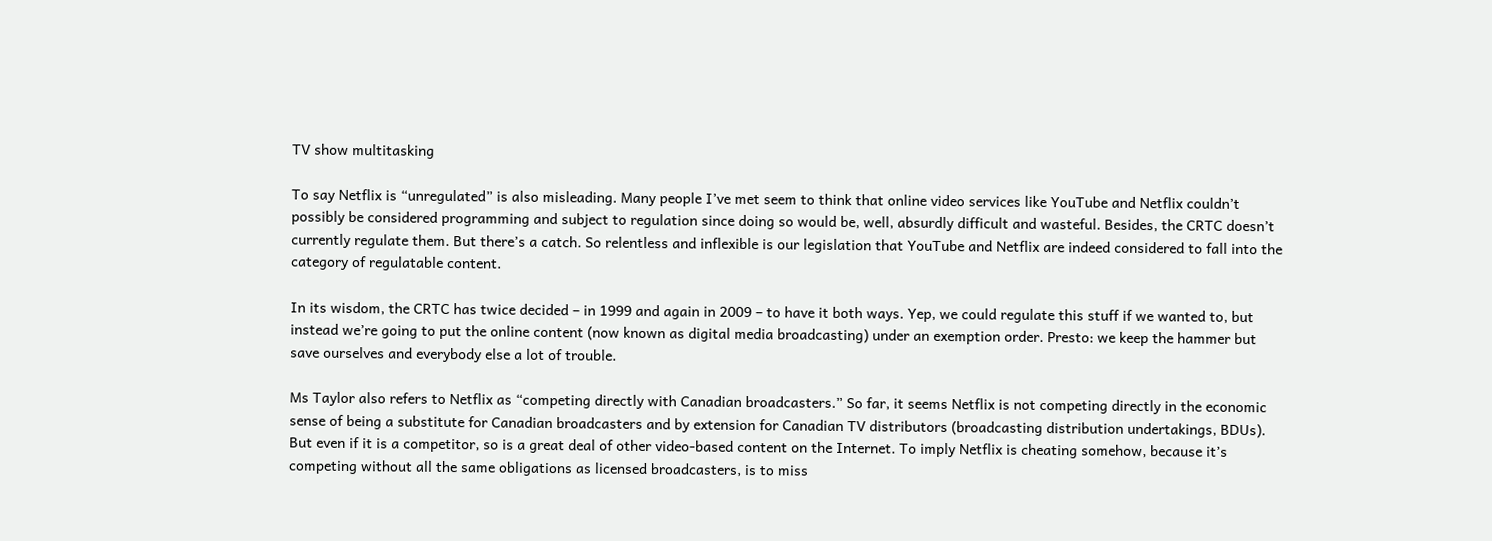TV show multitasking

To say Netflix is “unregulated” is also misleading. Many people I’ve met seem to think that online video services like YouTube and Netflix couldn’t possibly be considered programming and subject to regulation since doing so would be, well, absurdly difficult and wasteful. Besides, the CRTC doesn’t currently regulate them. But there’s a catch. So relentless and inflexible is our legislation that YouTube and Netflix are indeed considered to fall into the category of regulatable content.

In its wisdom, the CRTC has twice decided – in 1999 and again in 2009 – to have it both ways. Yep, we could regulate this stuff if we wanted to, but instead we’re going to put the online content (now known as digital media broadcasting) under an exemption order. Presto: we keep the hammer but save ourselves and everybody else a lot of trouble.

Ms Taylor also refers to Netflix as “competing directly with Canadian broadcasters.” So far, it seems Netflix is not competing directly in the economic sense of being a substitute for Canadian broadcasters and by extension for Canadian TV distributors (broadcasting distribution undertakings, BDUs). But even if it is a competitor, so is a great deal of other video-based content on the Internet. To imply Netflix is cheating somehow, because it’s competing without all the same obligations as licensed broadcasters, is to miss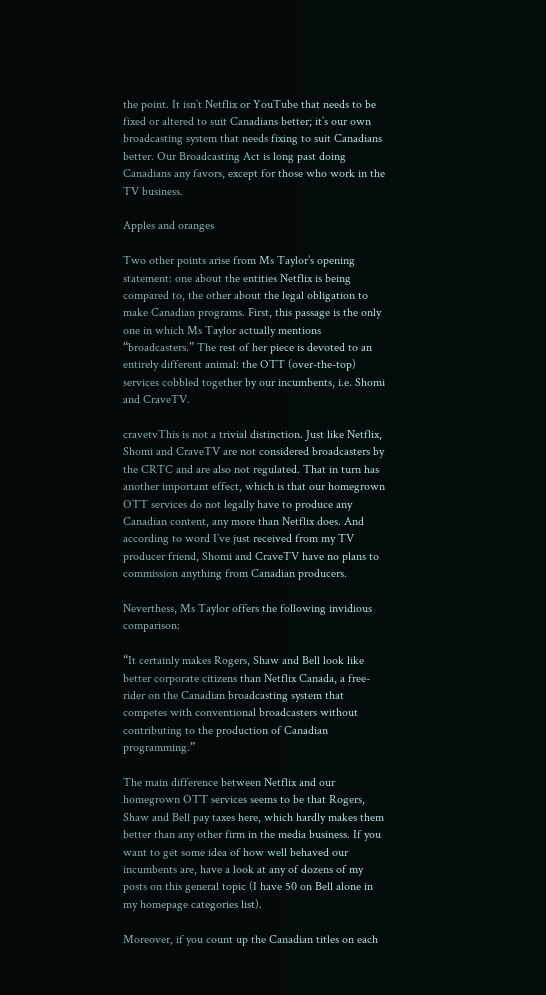the point. It isn’t Netflix or YouTube that needs to be fixed or altered to suit Canadians better; it’s our own broadcasting system that needs fixing to suit Canadians better. Our Broadcasting Act is long past doing Canadians any favors, except for those who work in the TV business.

Apples and oranges

Two other points arise from Ms Taylor’s opening statement: one about the entities Netflix is being compared to, the other about the legal obligation to make Canadian programs. First, this passage is the only one in which Ms Taylor actually mentions “broadcasters.” The rest of her piece is devoted to an entirely different animal: the OTT (over-the-top) services cobbled together by our incumbents, i.e. Shomi and CraveTV.

cravetvThis is not a trivial distinction. Just like Netflix, Shomi and CraveTV are not considered broadcasters by the CRTC and are also not regulated. That in turn has another important effect, which is that our homegrown OTT services do not legally have to produce any Canadian content, any more than Netflix does. And according to word I’ve just received from my TV producer friend, Shomi and CraveTV have no plans to commission anything from Canadian producers.

Neverthess, Ms Taylor offers the following invidious comparison:

“It certainly makes Rogers, Shaw and Bell look like better corporate citizens than Netflix Canada, a free-rider on the Canadian broadcasting system that competes with conventional broadcasters without contributing to the production of Canadian programming.”

The main difference between Netflix and our homegrown OTT services seems to be that Rogers, Shaw and Bell pay taxes here, which hardly makes them better than any other firm in the media business. If you want to get some idea of how well behaved our incumbents are, have a look at any of dozens of my posts on this general topic (I have 50 on Bell alone in my homepage categories list).

Moreover, if you count up the Canadian titles on each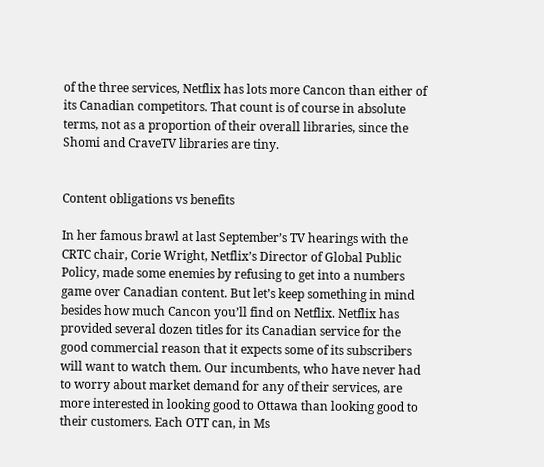of the three services, Netflix has lots more Cancon than either of its Canadian competitors. That count is of course in absolute terms, not as a proportion of their overall libraries, since the Shomi and CraveTV libraries are tiny.


Content obligations vs benefits

In her famous brawl at last September’s TV hearings with the CRTC chair, Corie Wright, Netflix’s Director of Global Public Policy, made some enemies by refusing to get into a numbers game over Canadian content. But let’s keep something in mind besides how much Cancon you’ll find on Netflix. Netflix has provided several dozen titles for its Canadian service for the good commercial reason that it expects some of its subscribers will want to watch them. Our incumbents, who have never had to worry about market demand for any of their services, are more interested in looking good to Ottawa than looking good to their customers. Each OTT can, in Ms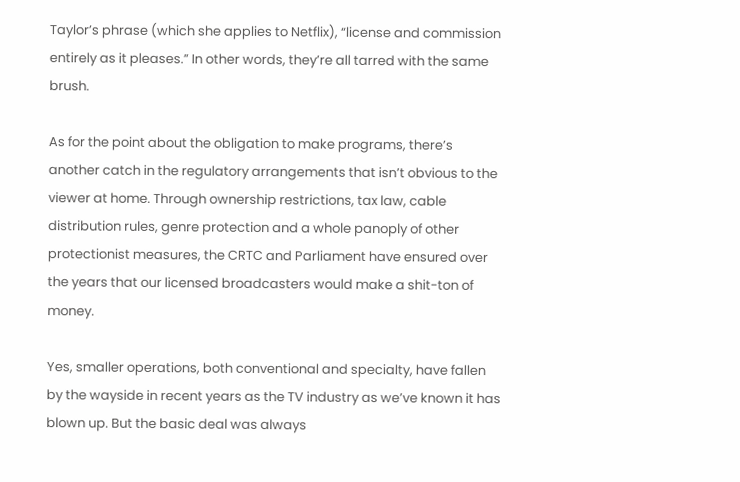Taylor’s phrase (which she applies to Netflix), “license and commission entirely as it pleases.” In other words, they’re all tarred with the same brush.

As for the point about the obligation to make programs, there’s another catch in the regulatory arrangements that isn’t obvious to the viewer at home. Through ownership restrictions, tax law, cable distribution rules, genre protection and a whole panoply of other protectionist measures, the CRTC and Parliament have ensured over the years that our licensed broadcasters would make a shit-ton of money.

Yes, smaller operations, both conventional and specialty, have fallen by the wayside in recent years as the TV industry as we’ve known it has blown up. But the basic deal was always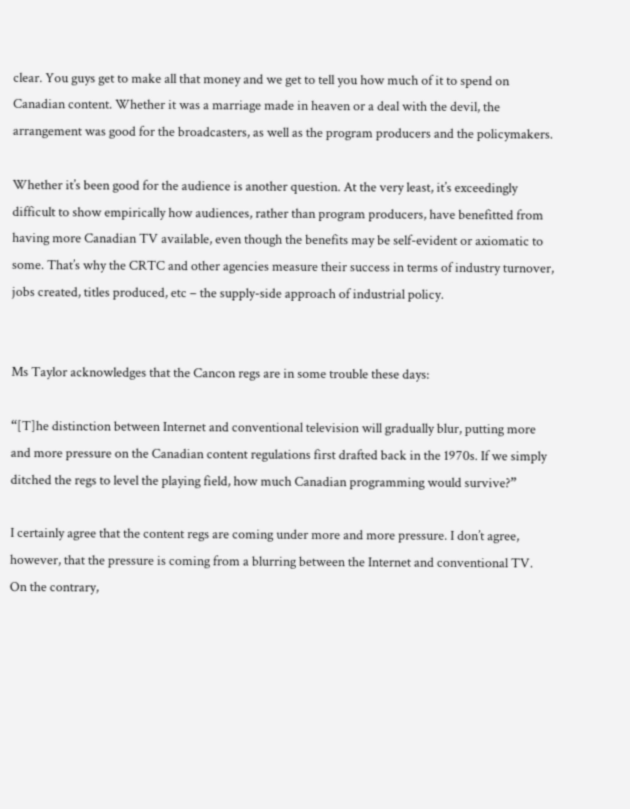clear. You guys get to make all that money and we get to tell you how much of it to spend on Canadian content. Whether it was a marriage made in heaven or a deal with the devil, the arrangement was good for the broadcasters, as well as the program producers and the policymakers.

Whether it’s been good for the audience is another question. At the very least, it’s exceedingly difficult to show empirically how audiences, rather than program producers, have benefitted from having more Canadian TV available, even though the benefits may be self-evident or axiomatic to some. That’s why the CRTC and other agencies measure their success in terms of industry turnover, jobs created, titles produced, etc – the supply-side approach of industrial policy.


Ms Taylor acknowledges that the Cancon regs are in some trouble these days:

“[T]he distinction between Internet and conventional television will gradually blur, putting more and more pressure on the Canadian content regulations first drafted back in the 1970s. If we simply ditched the regs to level the playing field, how much Canadian programming would survive?”

I certainly agree that the content regs are coming under more and more pressure. I don’t agree, however, that the pressure is coming from a blurring between the Internet and conventional TV. On the contrary,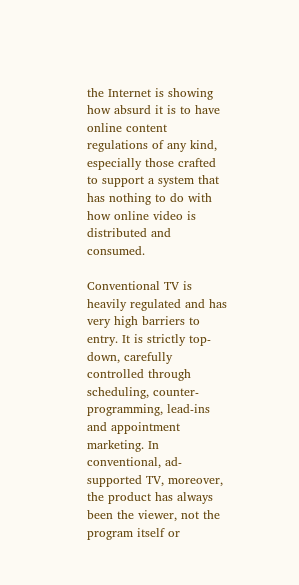the Internet is showing how absurd it is to have online content regulations of any kind, especially those crafted to support a system that has nothing to do with how online video is distributed and consumed.

Conventional TV is heavily regulated and has very high barriers to entry. It is strictly top-down, carefully controlled through scheduling, counter-programming, lead-ins and appointment marketing. In conventional, ad-supported TV, moreover, the product has always been the viewer, not the program itself or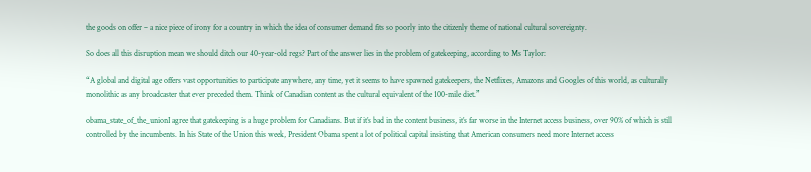the goods on offer – a nice piece of irony for a country in which the idea of consumer demand fits so poorly into the citizenly theme of national cultural sovereignty.

So does all this disruption mean we should ditch our 40-year-old regs? Part of the answer lies in the problem of gatekeeping, according to Ms Taylor:

“A global and digital age offers vast opportunities to participate anywhere, any time, yet it seems to have spawned gatekeepers, the Netflixes, Amazons and Googles of this world, as culturally monolithic as any broadcaster that ever preceded them. Think of Canadian content as the cultural equivalent of the 100-mile diet.”

obama_state_of_the_unionI agree that gatekeeping is a huge problem for Canadians. But if it’s bad in the content business, it’s far worse in the Internet access business, over 90% of which is still controlled by the incumbents. In his State of the Union this week, President Obama spent a lot of political capital insisting that American consumers need more Internet access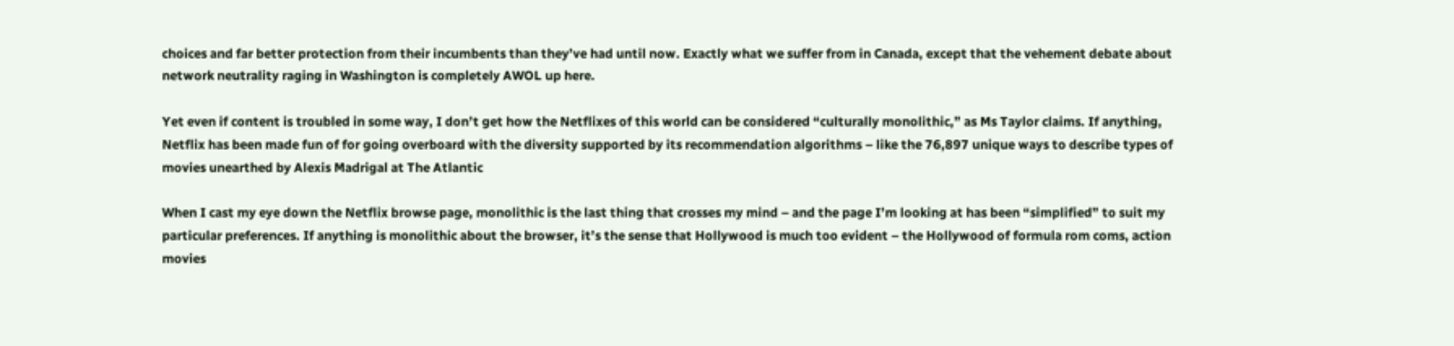choices and far better protection from their incumbents than they’ve had until now. Exactly what we suffer from in Canada, except that the vehement debate about network neutrality raging in Washington is completely AWOL up here.

Yet even if content is troubled in some way, I don’t get how the Netflixes of this world can be considered “culturally monolithic,” as Ms Taylor claims. If anything, Netflix has been made fun of for going overboard with the diversity supported by its recommendation algorithms – like the 76,897 unique ways to describe types of movies unearthed by Alexis Madrigal at The Atlantic

When I cast my eye down the Netflix browse page, monolithic is the last thing that crosses my mind – and the page I’m looking at has been “simplified” to suit my particular preferences. If anything is monolithic about the browser, it’s the sense that Hollywood is much too evident – the Hollywood of formula rom coms, action movies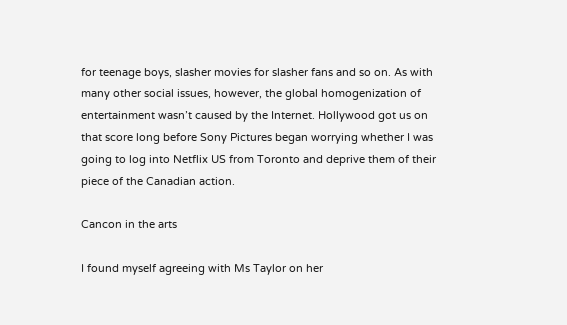for teenage boys, slasher movies for slasher fans and so on. As with many other social issues, however, the global homogenization of entertainment wasn’t caused by the Internet. Hollywood got us on that score long before Sony Pictures began worrying whether I was going to log into Netflix US from Toronto and deprive them of their piece of the Canadian action.

Cancon in the arts

I found myself agreeing with Ms Taylor on her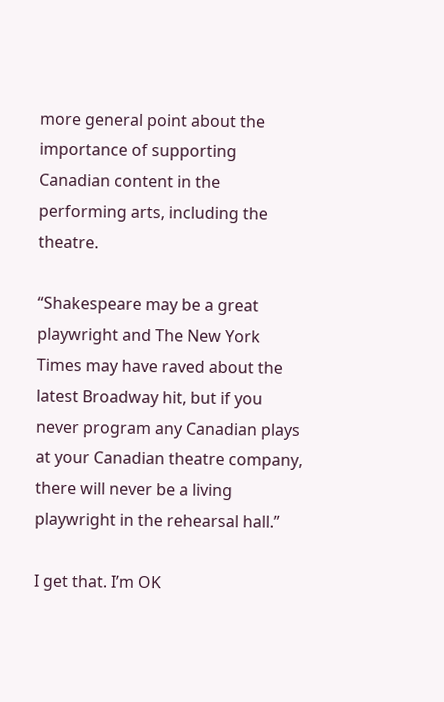more general point about the importance of supporting Canadian content in the performing arts, including the theatre.

“Shakespeare may be a great playwright and The New York Times may have raved about the latest Broadway hit, but if you never program any Canadian plays at your Canadian theatre company, there will never be a living playwright in the rehearsal hall.”

I get that. I’m OK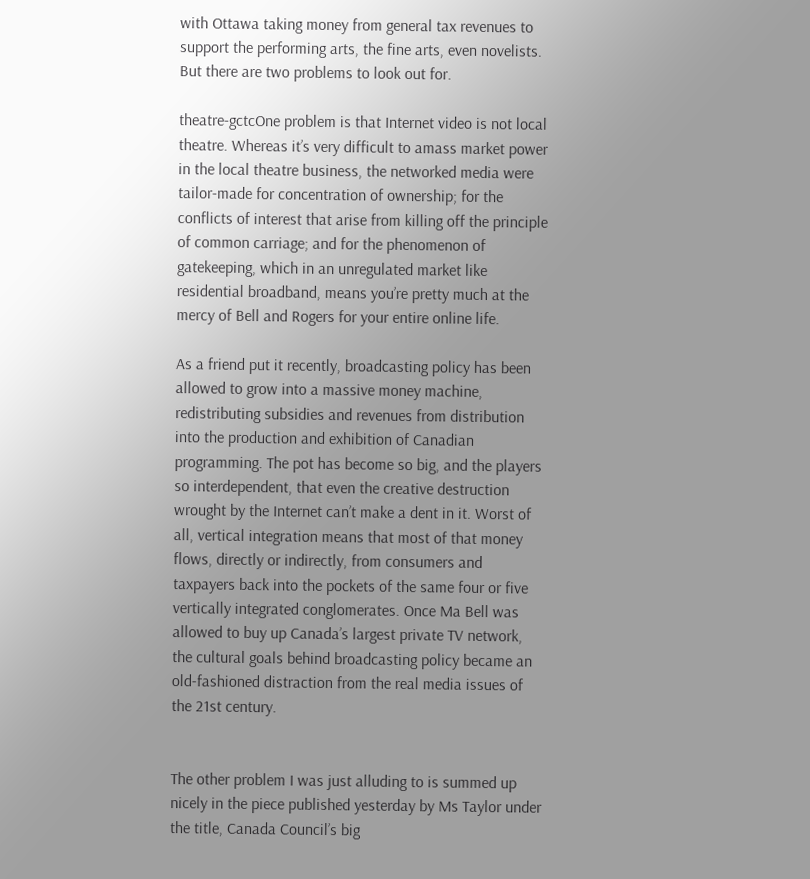with Ottawa taking money from general tax revenues to support the performing arts, the fine arts, even novelists. But there are two problems to look out for.

theatre-gctcOne problem is that Internet video is not local theatre. Whereas it’s very difficult to amass market power in the local theatre business, the networked media were tailor-made for concentration of ownership; for the conflicts of interest that arise from killing off the principle of common carriage; and for the phenomenon of gatekeeping, which in an unregulated market like residential broadband, means you’re pretty much at the mercy of Bell and Rogers for your entire online life.

As a friend put it recently, broadcasting policy has been allowed to grow into a massive money machine, redistributing subsidies and revenues from distribution into the production and exhibition of Canadian programming. The pot has become so big, and the players so interdependent, that even the creative destruction wrought by the Internet can’t make a dent in it. Worst of all, vertical integration means that most of that money flows, directly or indirectly, from consumers and taxpayers back into the pockets of the same four or five vertically integrated conglomerates. Once Ma Bell was allowed to buy up Canada’s largest private TV network, the cultural goals behind broadcasting policy became an old-fashioned distraction from the real media issues of the 21st century.


The other problem I was just alluding to is summed up nicely in the piece published yesterday by Ms Taylor under the title, Canada Council’s big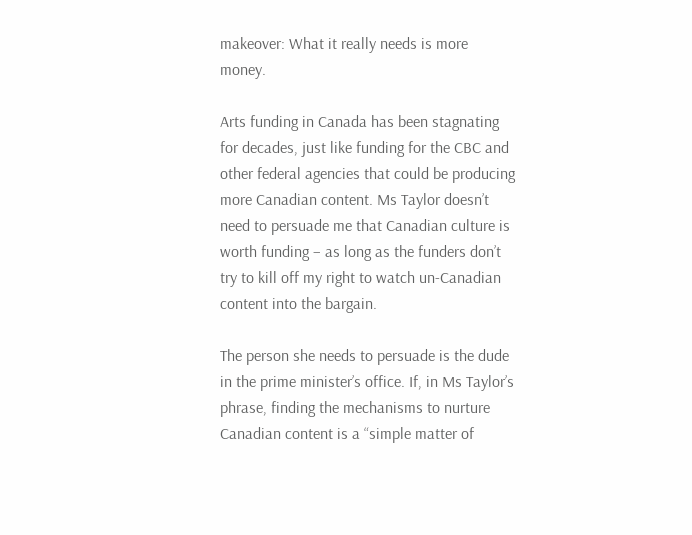makeover: What it really needs is more money.

Arts funding in Canada has been stagnating for decades, just like funding for the CBC and other federal agencies that could be producing more Canadian content. Ms Taylor doesn’t need to persuade me that Canadian culture is worth funding – as long as the funders don’t try to kill off my right to watch un-Canadian content into the bargain.

The person she needs to persuade is the dude in the prime minister’s office. If, in Ms Taylor’s phrase, finding the mechanisms to nurture Canadian content is a “simple matter of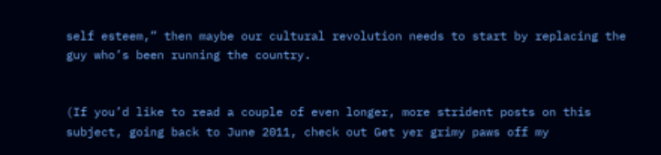self esteem,” then maybe our cultural revolution needs to start by replacing the guy who’s been running the country.


(If you’d like to read a couple of even longer, more strident posts on this subject, going back to June 2011, check out Get yer grimy paws off my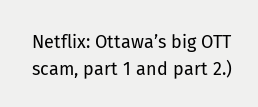Netflix: Ottawa’s big OTT scam, part 1 and part 2.)